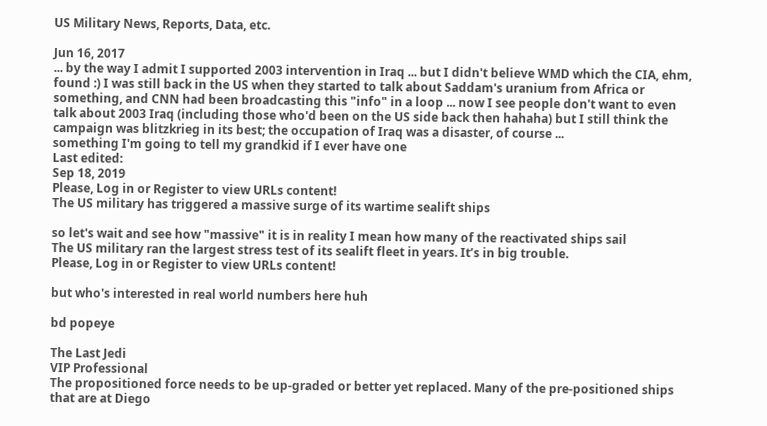US Military News, Reports, Data, etc.

Jun 16, 2017
... by the way I admit I supported 2003 intervention in Iraq ... but I didn't believe WMD which the CIA, ehm, found :) I was still back in the US when they started to talk about Saddam's uranium from Africa or something, and CNN had been broadcasting this "info" in a loop ... now I see people don't want to even talk about 2003 Iraq (including those who'd been on the US side back then hahaha) but I still think the campaign was blitzkrieg in its best; the occupation of Iraq was a disaster, of course ...
something I'm going to tell my grandkid if I ever have one
Last edited:
Sep 18, 2019
Please, Log in or Register to view URLs content!
The US military has triggered a massive surge of its wartime sealift ships

so let's wait and see how "massive" it is in reality I mean how many of the reactivated ships sail
The US military ran the largest stress test of its sealift fleet in years. It’s in big trouble.
Please, Log in or Register to view URLs content!

but who's interested in real world numbers here huh

bd popeye

The Last Jedi
VIP Professional
The propositioned force needs to be up-graded or better yet replaced. Many of the pre-positioned ships that are at Diego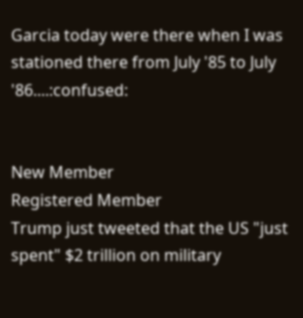Garcia today were there when I was stationed there from July '85 to July '86....:confused:


New Member
Registered Member
Trump just tweeted that the US "just spent" $2 trillion on military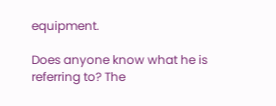equipment.

Does anyone know what he is referring to? The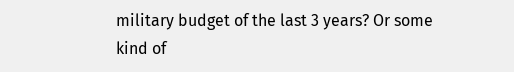military budget of the last 3 years? Or some kind of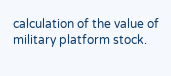calculation of the value of military platform stock.